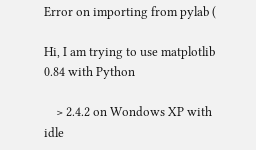Error on importing from pylab (

Hi, I am trying to use matplotlib 0.84 with Python

    > 2.4.2 on Wondows XP with idle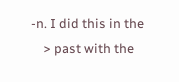-n. I did this in the
    > past with the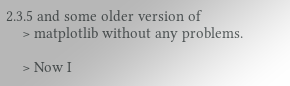2.3.5 and some older version of
    > matplotlib without any problems.

    > Now I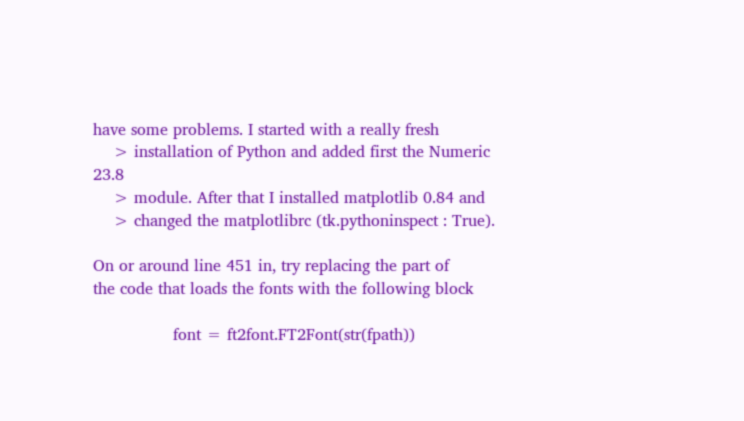have some problems. I started with a really fresh
    > installation of Python and added first the Numeric 23.8
    > module. After that I installed matplotlib 0.84 and
    > changed the matplotlibrc (tk.pythoninspect : True).

On or around line 451 in, try replacing the part of
the code that loads the fonts with the following block

                font = ft2font.FT2Font(str(fpath))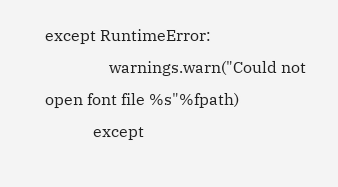except RuntimeError:
                warnings.warn("Could not open font file %s"%fpath)
            except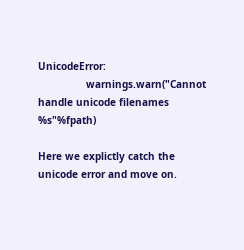UnicodeError:
                warnings.warn("Cannot handle unicode filenames %s"%fpath)

Here we explictly catch the unicode error and move on.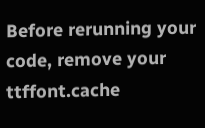Before rerunning your code, remove your ttffont.cache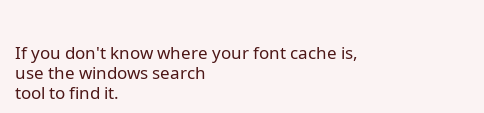If you don't know where your font cache is, use the windows search
tool to find it.